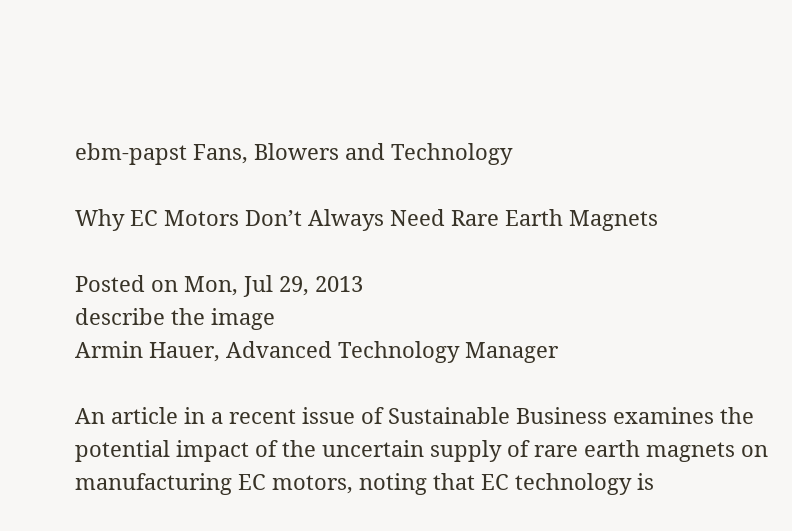ebm-papst Fans, Blowers and Technology

Why EC Motors Don’t Always Need Rare Earth Magnets

Posted on Mon, Jul 29, 2013
describe the image
Armin Hauer, Advanced Technology Manager

An article in a recent issue of Sustainable Business examines the potential impact of the uncertain supply of rare earth magnets on manufacturing EC motors, noting that EC technology is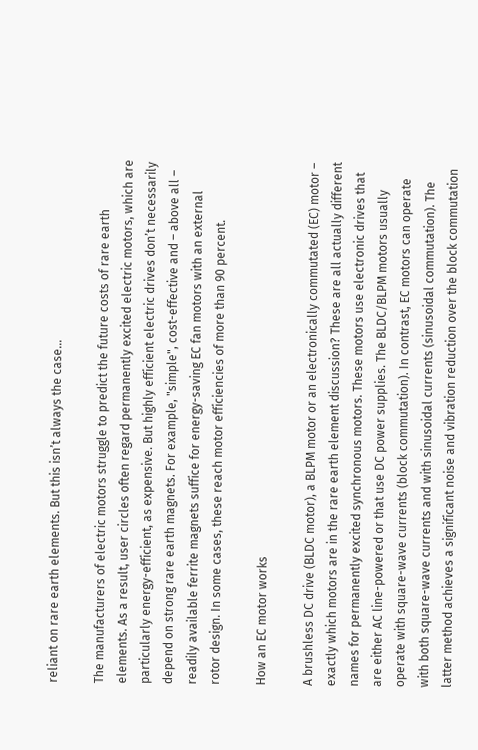reliant on rare earth elements. But this isn’t always the case…

The manufacturers of electric motors struggle to predict the future costs of rare earth elements. As a result, user circles often regard permanently excited electric motors, which are particularly energy-efficient, as expensive. But highly efficient electric drives don’t necessarily depend on strong rare earth magnets. For example, "simple", cost-effective and – above all – readily available ferrite magnets suffice for energy-saving EC fan motors with an external rotor design. In some cases, these reach motor efficiencies of more than 90 percent.

How an EC motor works

A brushless DC drive (BLDC motor), a BLPM motor or an electronically commutated (EC) motor – exactly which motors are in the rare earth element discussion? These are all actually different names for permanently excited synchronous motors. These motors use electronic drives that are either AC line-powered or that use DC power supplies. The BLDC/BLPM motors usually operate with square-wave currents (block commutation). In contrast, EC motors can operate with both square-wave currents and with sinusoidal currents (sinusoidal commutation). The latter method achieves a significant noise and vibration reduction over the block commutation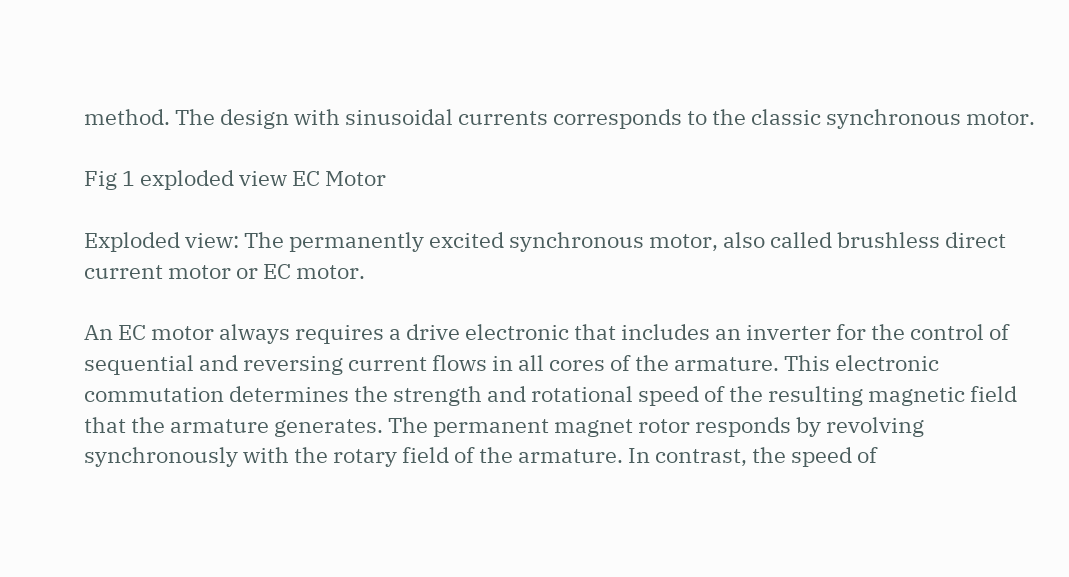method. The design with sinusoidal currents corresponds to the classic synchronous motor.

Fig 1 exploded view EC Motor

Exploded view: The permanently excited synchronous motor, also called brushless direct current motor or EC motor.

An EC motor always requires a drive electronic that includes an inverter for the control of sequential and reversing current flows in all cores of the armature. This electronic commutation determines the strength and rotational speed of the resulting magnetic field that the armature generates. The permanent magnet rotor responds by revolving synchronously with the rotary field of the armature. In contrast, the speed of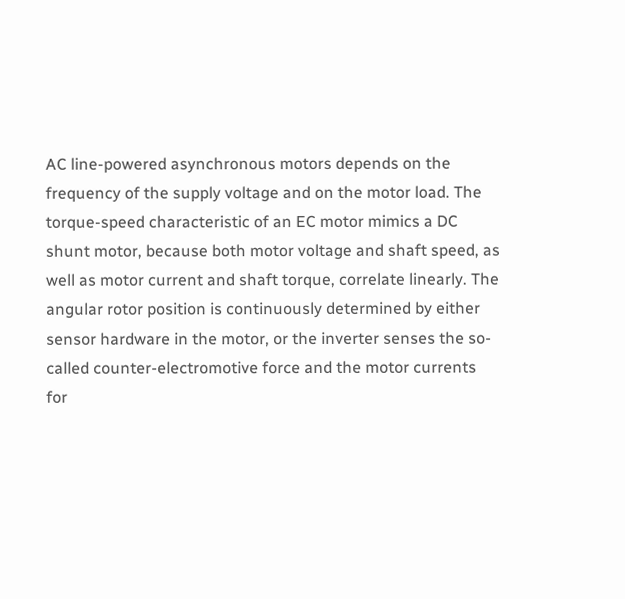AC line-powered asynchronous motors depends on the frequency of the supply voltage and on the motor load. The torque-speed characteristic of an EC motor mimics a DC shunt motor, because both motor voltage and shaft speed, as well as motor current and shaft torque, correlate linearly. The angular rotor position is continuously determined by either sensor hardware in the motor, or the inverter senses the so-called counter-electromotive force and the motor currents for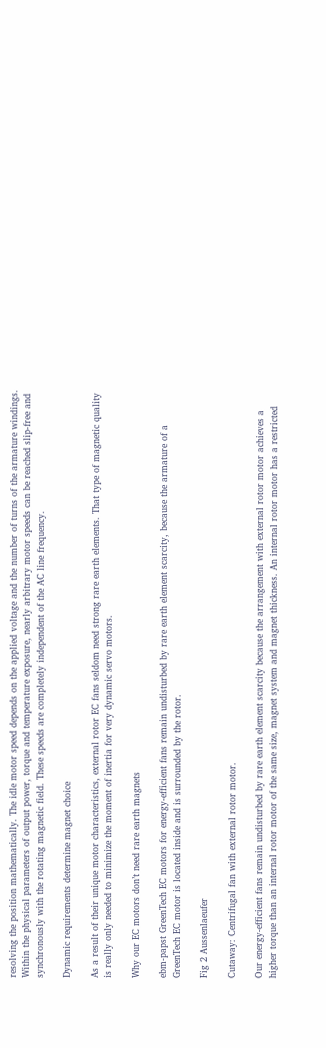resolving the position mathematically. The idle motor speed depends on the applied voltage and the number of turns of the armature windings. Within the physical parameters of output power, torque and temperature exposure, nearly arbitrary motor speeds can be reached slip-free and synchronously with the rotating magnetic field. These speeds are completely independent of the AC line frequency.

Dynamic requirements determine magnet choice

As a result of their unique motor characteristics, external rotor EC fans seldom need strong rare earth elements. That type of magnetic quality is really only needed to minimize the moment of inertia for very dynamic servo motors.

Why our EC motors don’t need rare earth magnets

ebm-papst GreenTech EC motors for energy-efficient fans remain undisturbed by rare earth element scarcity, because the armature of a GreenTech EC motor is located inside and is surrounded by the rotor.

Fig 2 Aussenlaeufer

Cutaway: Centrifugal fan with external rotor motor.

Our energy-efficient fans remain undisturbed by rare earth element scarcity because the arrangement with external rotor motor achieves a higher torque than an internal rotor motor of the same size, magnet system and magnet thickness. An internal rotor motor has a restricted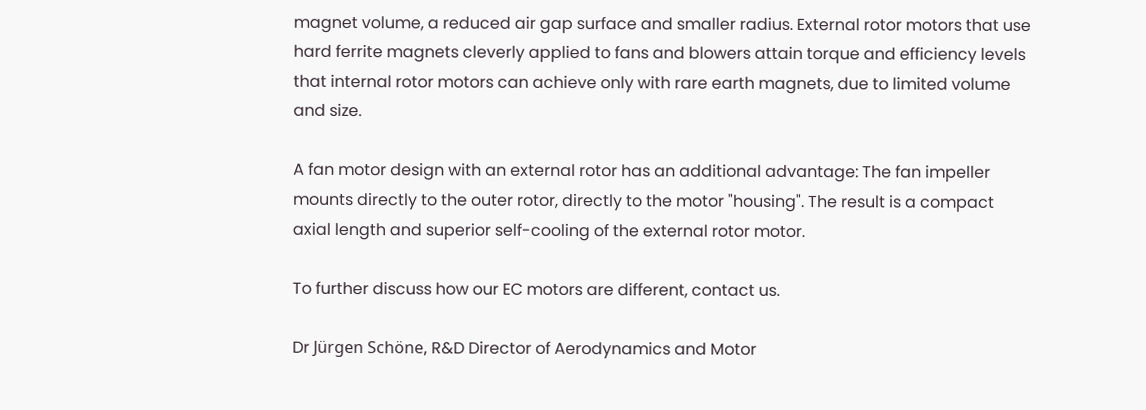magnet volume, a reduced air gap surface and smaller radius. External rotor motors that use hard ferrite magnets cleverly applied to fans and blowers attain torque and efficiency levels that internal rotor motors can achieve only with rare earth magnets, due to limited volume and size.

A fan motor design with an external rotor has an additional advantage: The fan impeller mounts directly to the outer rotor, directly to the motor "housing". The result is a compact axial length and superior self-cooling of the external rotor motor.

To further discuss how our EC motors are different, contact us.

Dr Jürgen Schöne, R&D Director of Aerodynamics and Motor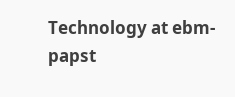Technology at ebm-papst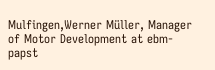Mulfingen,Werner Müller, Manager of Motor Development at ebm-papst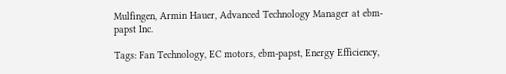Mulfingen, Armin Hauer, Advanced Technology Manager at ebm-papst Inc.

Tags: Fan Technology, EC motors, ebm-papst, Energy Efficiency,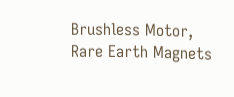Brushless Motor, Rare Earth Magnets